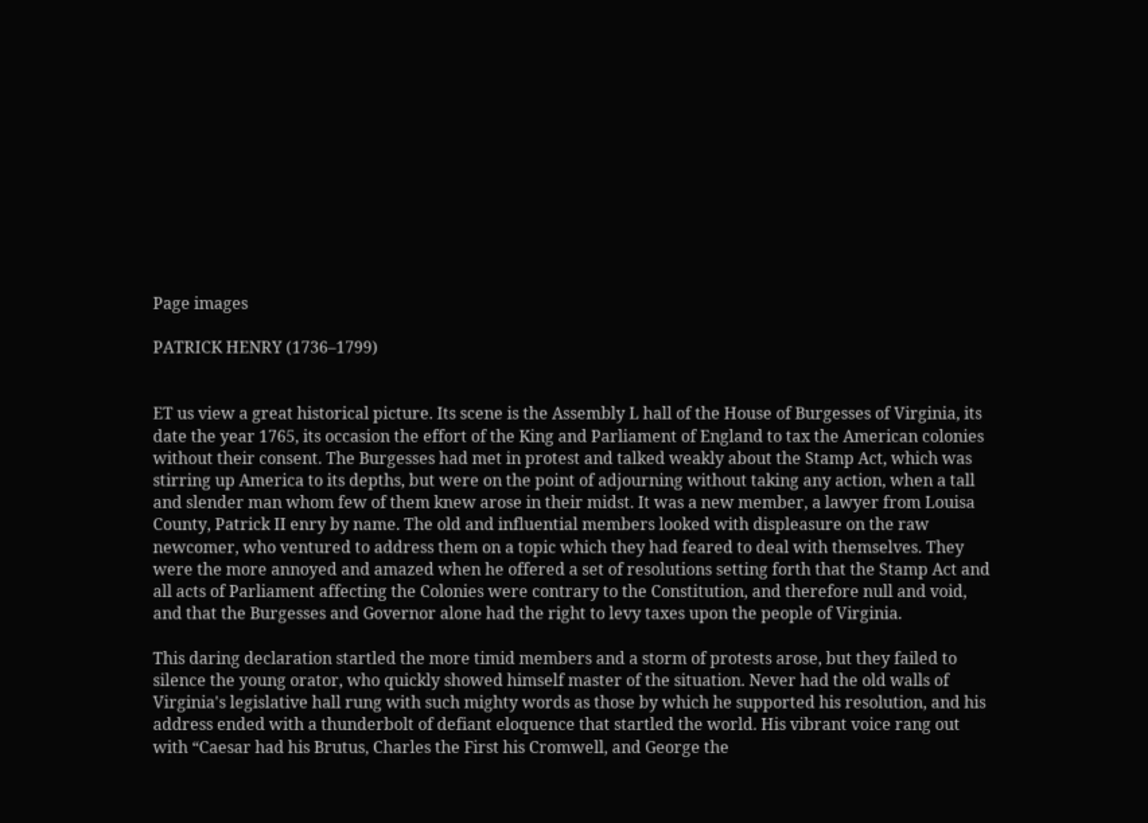Page images

PATRICK HENRY (1736–1799)


ET us view a great historical picture. Its scene is the Assembly L hall of the House of Burgesses of Virginia, its date the year 1765, its occasion the effort of the King and Parliament of England to tax the American colonies without their consent. The Burgesses had met in protest and talked weakly about the Stamp Act, which was stirring up America to its depths, but were on the point of adjourning without taking any action, when a tall and slender man whom few of them knew arose in their midst. It was a new member, a lawyer from Louisa County, Patrick II enry by name. The old and influential members looked with displeasure on the raw newcomer, who ventured to address them on a topic which they had feared to deal with themselves. They were the more annoyed and amazed when he offered a set of resolutions setting forth that the Stamp Act and all acts of Parliament affecting the Colonies were contrary to the Constitution, and therefore null and void, and that the Burgesses and Governor alone had the right to levy taxes upon the people of Virginia.

This daring declaration startled the more timid members and a storm of protests arose, but they failed to silence the young orator, who quickly showed himself master of the situation. Never had the old walls of Virginia's legislative hall rung with such mighty words as those by which he supported his resolution, and his address ended with a thunderbolt of defiant eloquence that startled the world. His vibrant voice rang out with “Caesar had his Brutus, Charles the First his Cromwell, and George the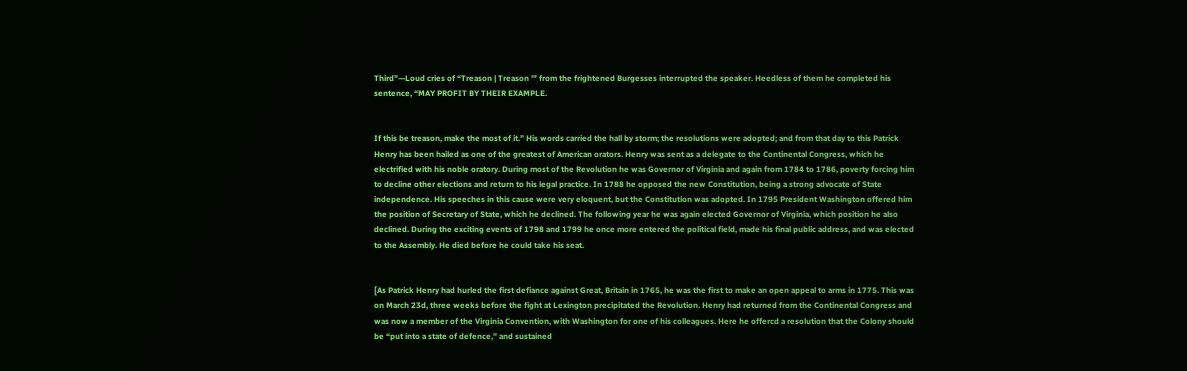Third”—Loud cries of “Treason | Treason '" from the frightened Burgesses interrupted the speaker. Heedless of them he completed his sentence, “MAY PROFIT BY THEIR EXAMPLE.


If this be treason, make the most of it.” His words carried the hall by storm; the resolutions were adopted; and from that day to this Patrick Henry has been hailed as one of the greatest of American orators. Henry was sent as a delegate to the Continental Congress, which he electrified with his noble oratory. During most of the Revolution he was Governor of Virginia and again from 1784 to 1786, poverty forcing him to decline other elections and return to his legal practice. In 1788 he opposed the new Constitution, being a strong advocate of State independence. His speeches in this cause were very eloquent, but the Constitution was adopted. In 1795 President Washington offered him the position of Secretary of State, which he declined. The following year he was again elected Governor of Virginia, which position he also declined. During the exciting events of 1798 and 1799 he once more entered the political field, made his final public address, and was elected to the Assembly. He died before he could take his seat.


[As Patrick Henry had hurled the first defiance against Great, Britain in 1765, he was the first to make an open appeal to arms in 1775. This was on March 23d, three weeks before the fight at Lexington precipitated the Revolution. Henry had returned from the Continental Congress and was now a member of the Virginia Convention, with Washington for one of his colleagues. Here he offercd a resolution that the Colony should be “put into a state of defence,” and sustained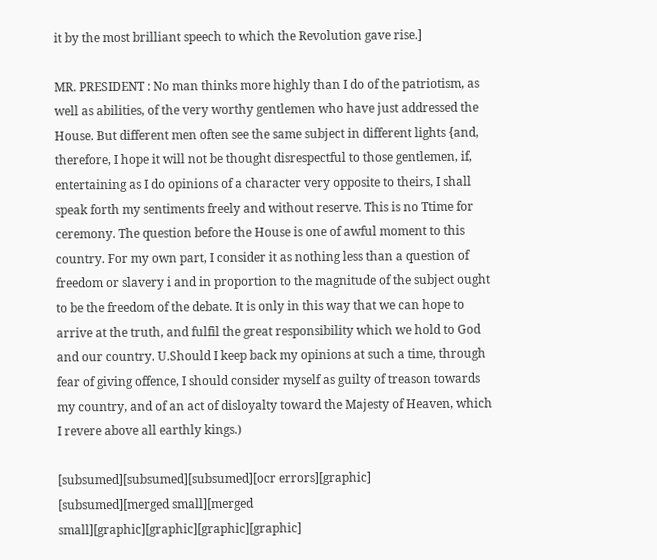it by the most brilliant speech to which the Revolution gave rise.]

MR. PRESIDENT : No man thinks more highly than I do of the patriotism, as well as abilities, of the very worthy gentlemen who have just addressed the House. But different men often see the same subject in different lights {and, therefore, I hope it will not be thought disrespectful to those gentlemen, if, entertaining as I do opinions of a character very opposite to theirs, I shall speak forth my sentiments freely and without reserve. This is no Ttime for ceremony. The question before the House is one of awful moment to this country. For my own part, I consider it as nothing less than a question of freedom or slavery i and in proportion to the magnitude of the subject ought to be the freedom of the debate. It is only in this way that we can hope to arrive at the truth, and fulfil the great responsibility which we hold to God and our country. U.Should I keep back my opinions at such a time, through fear of giving offence, I should consider myself as guilty of treason towards my country, and of an act of disloyalty toward the Majesty of Heaven, which I revere above all earthly kings.)

[subsumed][subsumed][subsumed][ocr errors][graphic]
[subsumed][merged small][merged small][graphic][graphic][graphic][graphic]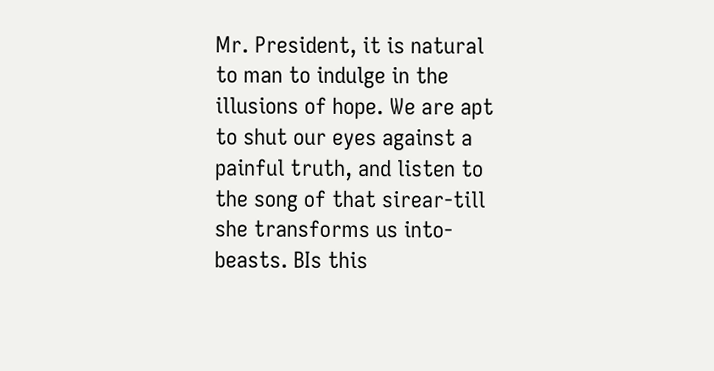Mr. President, it is natural to man to indulge in the illusions of hope. We are apt to shut our eyes against a painful truth, and listen to the song of that sirear-till she transforms us into-beasts. BIs this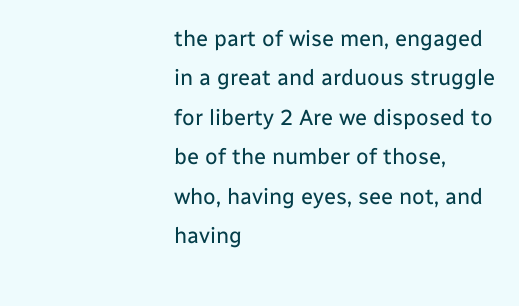the part of wise men, engaged in a great and arduous struggle for liberty 2 Are we disposed to be of the number of those, who, having eyes, see not, and having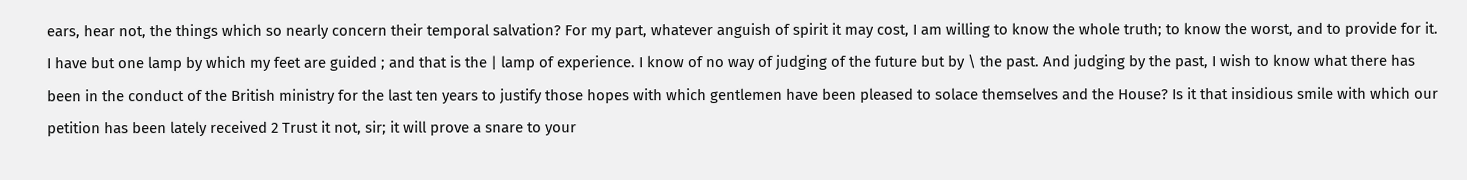ears, hear not, the things which so nearly concern their temporal salvation? For my part, whatever anguish of spirit it may cost, I am willing to know the whole truth; to know the worst, and to provide for it. I have but one lamp by which my feet are guided ; and that is the | lamp of experience. I know of no way of judging of the future but by \ the past. And judging by the past, I wish to know what there has been in the conduct of the British ministry for the last ten years to justify those hopes with which gentlemen have been pleased to solace themselves and the House? Is it that insidious smile with which our petition has been lately received 2 Trust it not, sir; it will prove a snare to your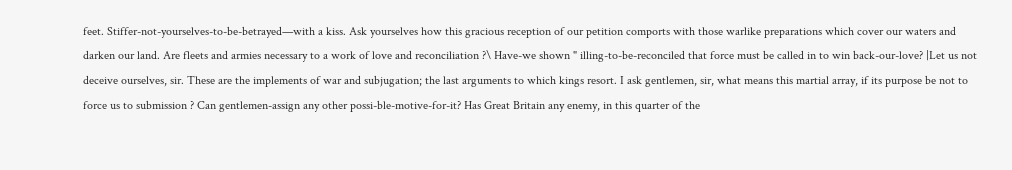feet. Stiffer-not-yourselves-to-be-betrayed—with a kiss. Ask yourselves how this gracious reception of our petition comports with those warlike preparations which cover our waters and darken our land. Are fleets and armies necessary to a work of love and reconciliation ?\ Have-we shown " illing-to-be-reconciled that force must be called in to win back-our-love? |Let us not deceive ourselves, sir. These are the implements of war and subjugation; the last arguments to which kings resort. I ask gentlemen, sir, what means this martial array, if its purpose be not to force us to submission ? Can gentlemen-assign any other possi-ble-motive-for-it? Has Great Britain any enemy, in this quarter of the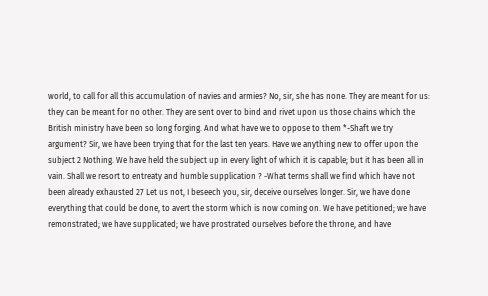world, to call for all this accumulation of navies and armies? No, sir, she has none. They are meant for us: they can be meant for no other. They are sent over to bind and rivet upon us those chains which the British ministry have been so long forging. And what have we to oppose to them *-Shaft we try argument? Sir, we have been trying that for the last ten years. Have we anything new to offer upon the subject 2 Nothing. We have held the subject up in every light of which it is capable; but it has been all in vain. Shall we resort to entreaty and humble supplication ? -What terms shall we find which have not been already exhausted 27 Let us not, I beseech you, sir, deceive ourselves longer. Sir, we have done everything that could be done, to avert the storm which is now coming on. We have petitioned; we have remonstrated; we have supplicated; we have prostrated ourselves before the throne, and have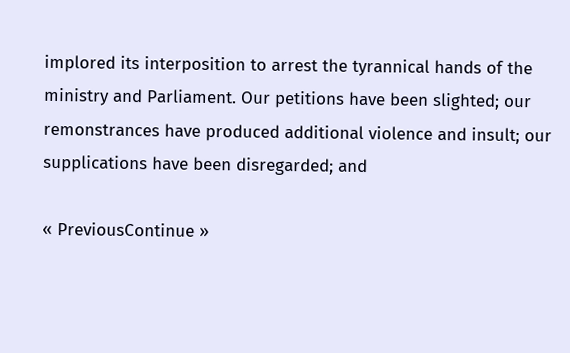implored its interposition to arrest the tyrannical hands of the ministry and Parliament. Our petitions have been slighted; our remonstrances have produced additional violence and insult; our supplications have been disregarded; and

« PreviousContinue »